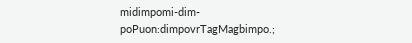midimpomi-dim-poPuon:dimpovrTagMagbimpo.;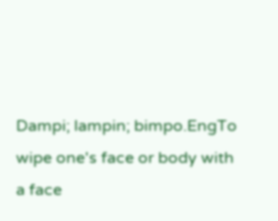Dampi; lampin; bimpo.EngTo wipe one's face or body with a face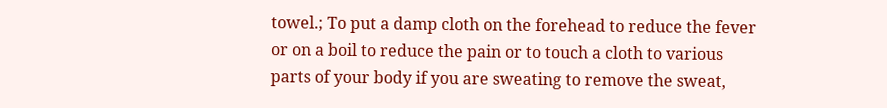towel.; To put a damp cloth on the forehead to reduce the fever or on a boil to reduce the pain or to touch a cloth to various parts of your body if you are sweating to remove the sweat,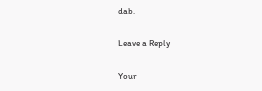dab.

Leave a Reply

Your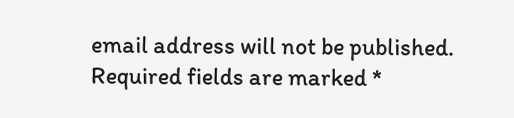email address will not be published. Required fields are marked *